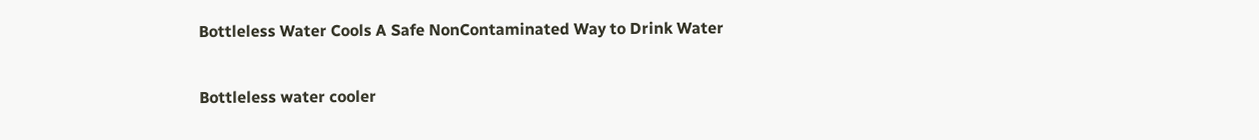Bottleless Water Cools A Safe NonContaminated Way to Drink Water


Bottleless water cooler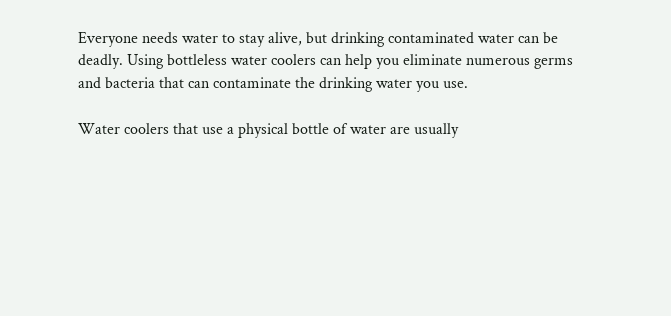Everyone needs water to stay alive, but drinking contaminated water can be deadly. Using bottleless water coolers can help you eliminate numerous germs and bacteria that can contaminate the drinking water you use.

Water coolers that use a physical bottle of water are usually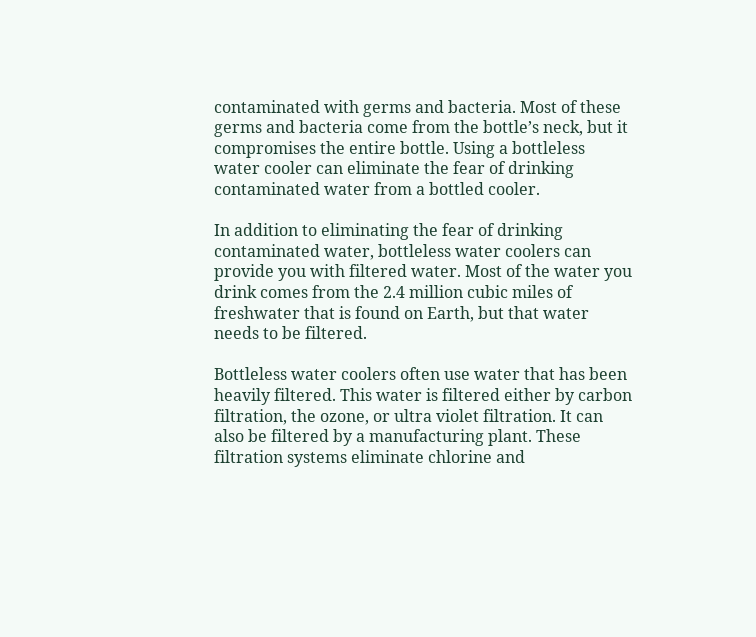contaminated with germs and bacteria. Most of these germs and bacteria come from the bottle’s neck, but it compromises the entire bottle. Using a bottleless water cooler can eliminate the fear of drinking contaminated water from a bottled cooler.

In addition to eliminating the fear of drinking contaminated water, bottleless water coolers can provide you with filtered water. Most of the water you drink comes from the 2.4 million cubic miles of freshwater that is found on Earth, but that water needs to be filtered.

Bottleless water coolers often use water that has been heavily filtered. This water is filtered either by carbon filtration, the ozone, or ultra violet filtration. It can also be filtered by a manufacturing plant. These filtration systems eliminate chlorine and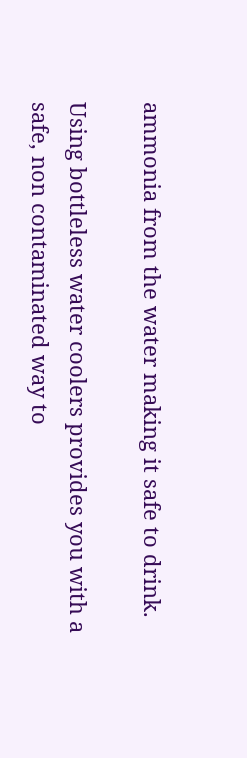ammonia from the water making it safe to drink.

Using bottleless water coolers provides you with a safe, non contaminated way to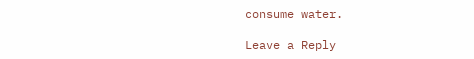consume water.

Leave a Reply